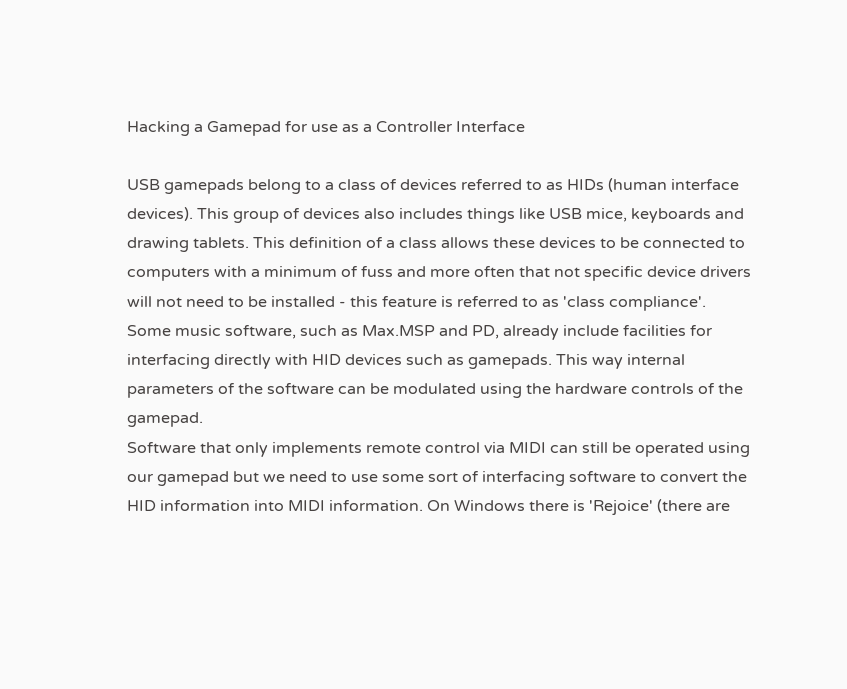Hacking a Gamepad for use as a Controller Interface

USB gamepads belong to a class of devices referred to as HIDs (human interface devices). This group of devices also includes things like USB mice, keyboards and drawing tablets. This definition of a class allows these devices to be connected to computers with a minimum of fuss and more often that not specific device drivers will not need to be installed - this feature is referred to as 'class compliance'.
Some music software, such as Max.MSP and PD, already include facilities for interfacing directly with HID devices such as gamepads. This way internal parameters of the software can be modulated using the hardware controls of the gamepad.
Software that only implements remote control via MIDI can still be operated using our gamepad but we need to use some sort of interfacing software to convert the HID information into MIDI information. On Windows there is 'Rejoice' (there are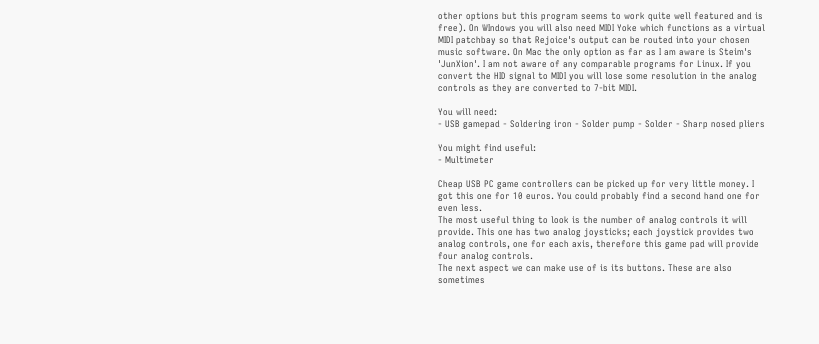other options but this program seems to work quite well featured and is free). On WIndows you will also need MIDI Yoke which functions as a virtual MIDI patchbay so that Rejoice's output can be routed into your chosen music software. On Mac the only option as far as I am aware is Steim's 'JunXion'. I am not aware of any comparable programs for Linux. If you convert the HID signal to MIDI you will lose some resolution in the analog controls as they are converted to 7-bit MIDI.

You will need:
- USB gamepad - Soldering iron - Solder pump - Solder - Sharp nosed pliers

You might find useful:
- Multimeter

Cheap USB PC game controllers can be picked up for very little money. I got this one for 10 euros. You could probably find a second hand one for even less.
The most useful thing to look is the number of analog controls it will provide. This one has two analog joysticks; each joystick provides two analog controls, one for each axis, therefore this game pad will provide four analog controls.
The next aspect we can make use of is its buttons. These are also sometimes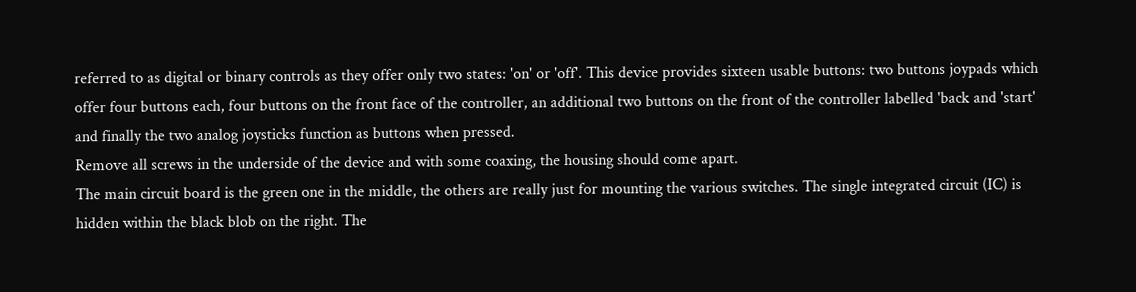referred to as digital or binary controls as they offer only two states: 'on' or 'off'. This device provides sixteen usable buttons: two buttons joypads which offer four buttons each, four buttons on the front face of the controller, an additional two buttons on the front of the controller labelled 'back and 'start' and finally the two analog joysticks function as buttons when pressed.
Remove all screws in the underside of the device and with some coaxing, the housing should come apart.
The main circuit board is the green one in the middle, the others are really just for mounting the various switches. The single integrated circuit (IC) is hidden within the black blob on the right. The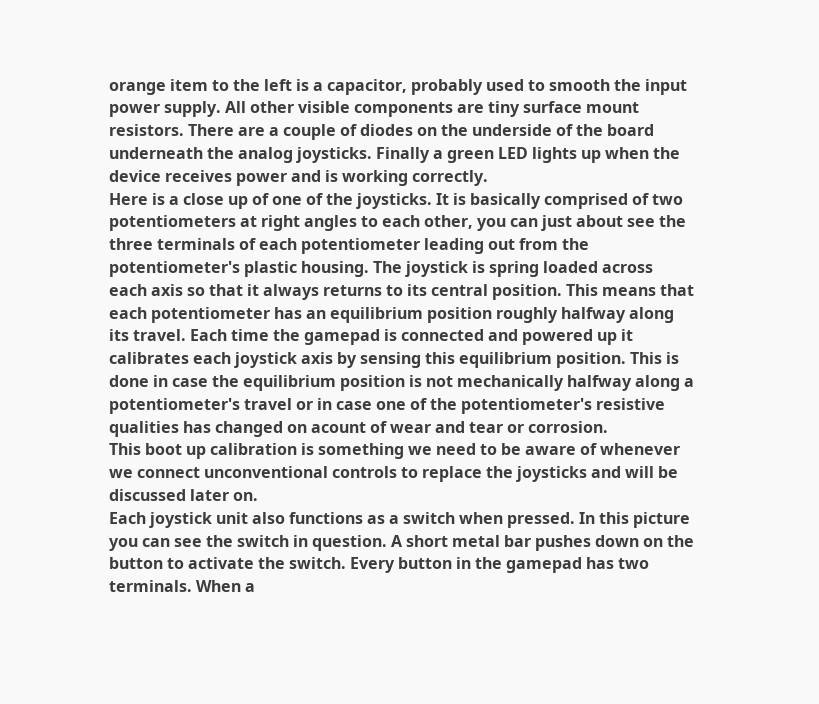orange item to the left is a capacitor, probably used to smooth the input power supply. All other visible components are tiny surface mount resistors. There are a couple of diodes on the underside of the board underneath the analog joysticks. Finally a green LED lights up when the device receives power and is working correctly.
Here is a close up of one of the joysticks. It is basically comprised of two potentiometers at right angles to each other, you can just about see the three terminals of each potentiometer leading out from the potentiometer's plastic housing. The joystick is spring loaded across each axis so that it always returns to its central position. This means that each potentiometer has an equilibrium position roughly halfway along its travel. Each time the gamepad is connected and powered up it calibrates each joystick axis by sensing this equilibrium position. This is done in case the equilibrium position is not mechanically halfway along a potentiometer's travel or in case one of the potentiometer's resistive qualities has changed on acount of wear and tear or corrosion.
This boot up calibration is something we need to be aware of whenever we connect unconventional controls to replace the joysticks and will be discussed later on.
Each joystick unit also functions as a switch when pressed. In this picture you can see the switch in question. A short metal bar pushes down on the button to activate the switch. Every button in the gamepad has two terminals. When a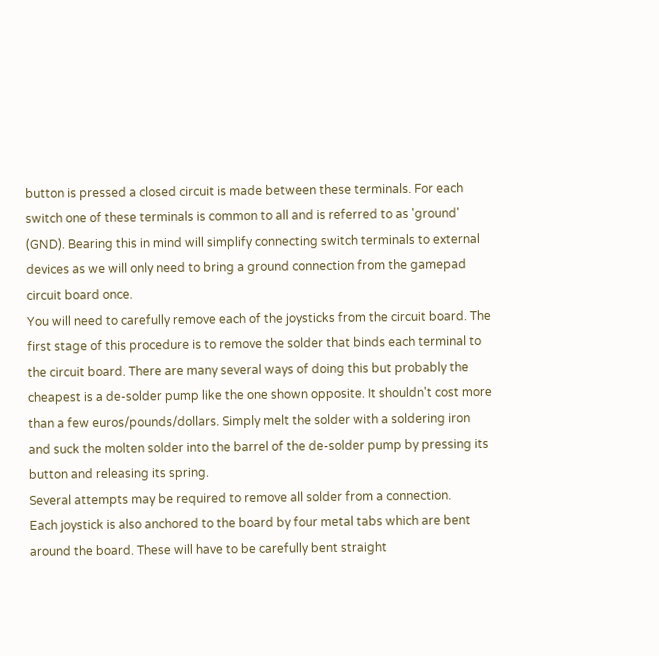button is pressed a closed circuit is made between these terminals. For each switch one of these terminals is common to all and is referred to as 'ground' (GND). Bearing this in mind will simplify connecting switch terminals to external devices as we will only need to bring a ground connection from the gamepad circuit board once.
You will need to carefully remove each of the joysticks from the circuit board. The first stage of this procedure is to remove the solder that binds each terminal to the circuit board. There are many several ways of doing this but probably the cheapest is a de-solder pump like the one shown opposite. It shouldn't cost more than a few euros/pounds/dollars. Simply melt the solder with a soldering iron and suck the molten solder into the barrel of the de-solder pump by pressing its button and releasing its spring.
Several attempts may be required to remove all solder from a connection.
Each joystick is also anchored to the board by four metal tabs which are bent around the board. These will have to be carefully bent straight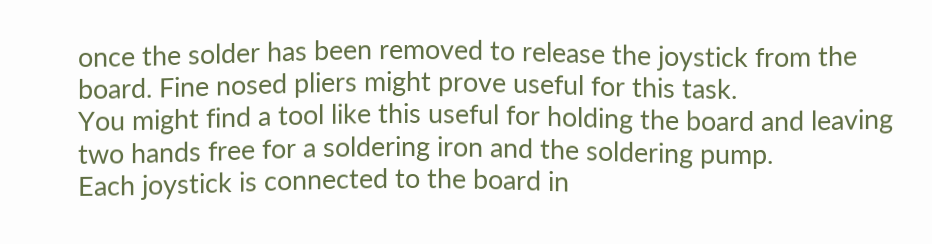once the solder has been removed to release the joystick from the board. Fine nosed pliers might prove useful for this task.
You might find a tool like this useful for holding the board and leaving two hands free for a soldering iron and the soldering pump.
Each joystick is connected to the board in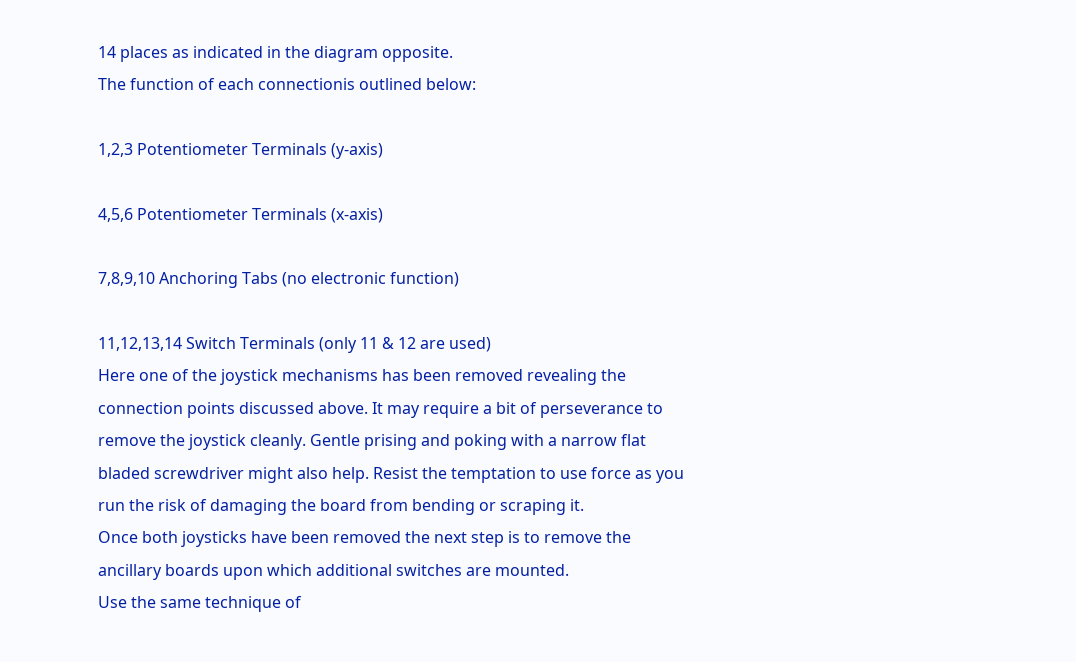14 places as indicated in the diagram opposite.
The function of each connectionis outlined below:

1,2,3 Potentiometer Terminals (y-axis)

4,5,6 Potentiometer Terminals (x-axis)

7,8,9,10 Anchoring Tabs (no electronic function)

11,12,13,14 Switch Terminals (only 11 & 12 are used)
Here one of the joystick mechanisms has been removed revealing the connection points discussed above. It may require a bit of perseverance to remove the joystick cleanly. Gentle prising and poking with a narrow flat bladed screwdriver might also help. Resist the temptation to use force as you run the risk of damaging the board from bending or scraping it.
Once both joysticks have been removed the next step is to remove the ancillary boards upon which additional switches are mounted.
Use the same technique of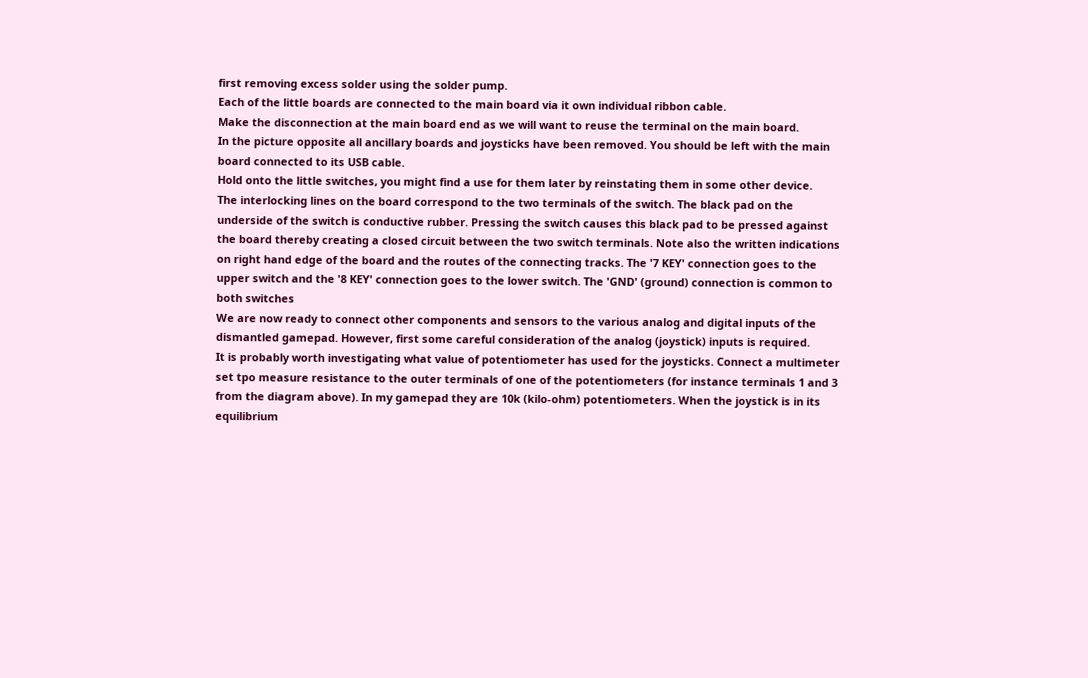first removing excess solder using the solder pump.
Each of the little boards are connected to the main board via it own individual ribbon cable.
Make the disconnection at the main board end as we will want to reuse the terminal on the main board.
In the picture opposite all ancillary boards and joysticks have been removed. You should be left with the main board connected to its USB cable.
Hold onto the little switches, you might find a use for them later by reinstating them in some other device.
The interlocking lines on the board correspond to the two terminals of the switch. The black pad on the underside of the switch is conductive rubber. Pressing the switch causes this black pad to be pressed against the board thereby creating a closed circuit between the two switch terminals. Note also the written indications on right hand edge of the board and the routes of the connecting tracks. The '7 KEY' connection goes to the upper switch and the '8 KEY' connection goes to the lower switch. The 'GND' (ground) connection is common to both switches
We are now ready to connect other components and sensors to the various analog and digital inputs of the dismantled gamepad. However, first some careful consideration of the analog (joystick) inputs is required.
It is probably worth investigating what value of potentiometer has used for the joysticks. Connect a multimeter set tpo measure resistance to the outer terminals of one of the potentiometers (for instance terminals 1 and 3 from the diagram above). In my gamepad they are 10k (kilo-ohm) potentiometers. When the joystick is in its equilibrium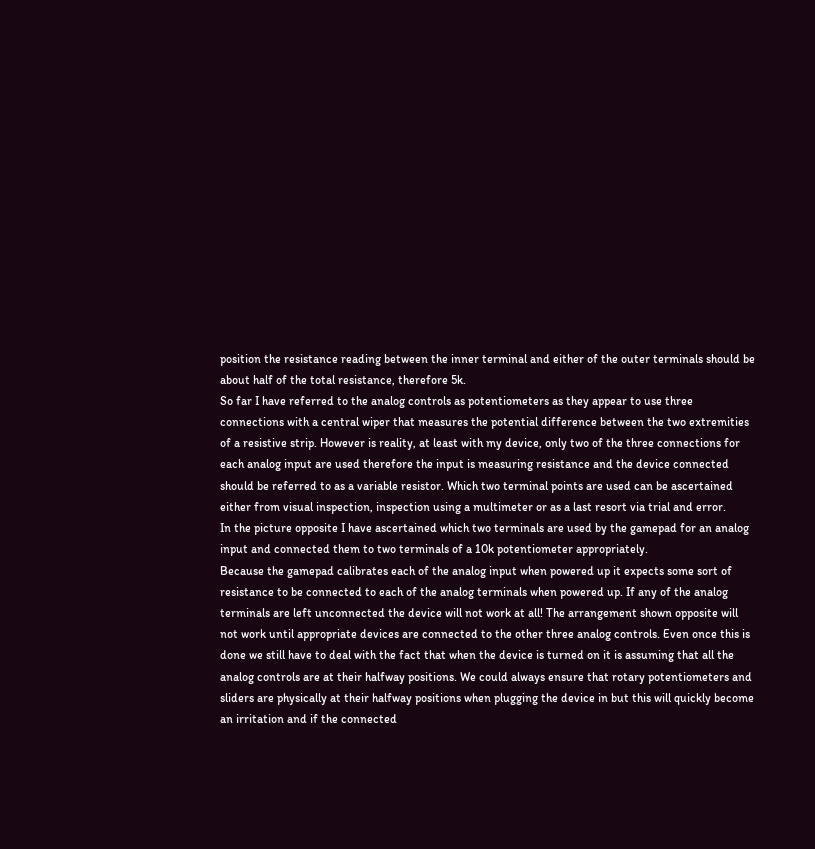position the resistance reading between the inner terminal and either of the outer terminals should be about half of the total resistance, therefore 5k.
So far I have referred to the analog controls as potentiometers as they appear to use three connections with a central wiper that measures the potential difference between the two extremities of a resistive strip. However is reality, at least with my device, only two of the three connections for each analog input are used therefore the input is measuring resistance and the device connected should be referred to as a variable resistor. Which two terminal points are used can be ascertained either from visual inspection, inspection using a multimeter or as a last resort via trial and error.
In the picture opposite I have ascertained which two terminals are used by the gamepad for an analog input and connected them to two terminals of a 10k potentiometer appropriately.
Because the gamepad calibrates each of the analog input when powered up it expects some sort of resistance to be connected to each of the analog terminals when powered up. If any of the analog terminals are left unconnected the device will not work at all! The arrangement shown opposite will not work until appropriate devices are connected to the other three analog controls. Even once this is done we still have to deal with the fact that when the device is turned on it is assuming that all the analog controls are at their halfway positions. We could always ensure that rotary potentiometers and sliders are physically at their halfway positions when plugging the device in but this will quickly become an irritation and if the connected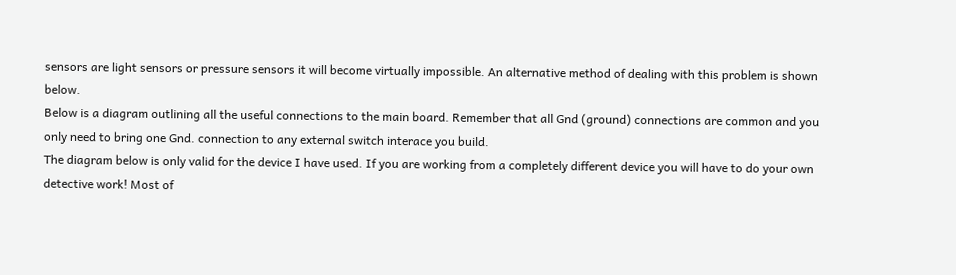sensors are light sensors or pressure sensors it will become virtually impossible. An alternative method of dealing with this problem is shown below.
Below is a diagram outlining all the useful connections to the main board. Remember that all Gnd (ground) connections are common and you only need to bring one Gnd. connection to any external switch interace you build.
The diagram below is only valid for the device I have used. If you are working from a completely different device you will have to do your own detective work! Most of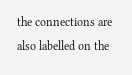the connections are also labelled on the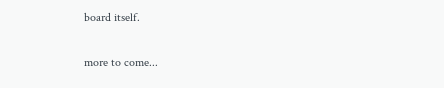board itself.

more to come...